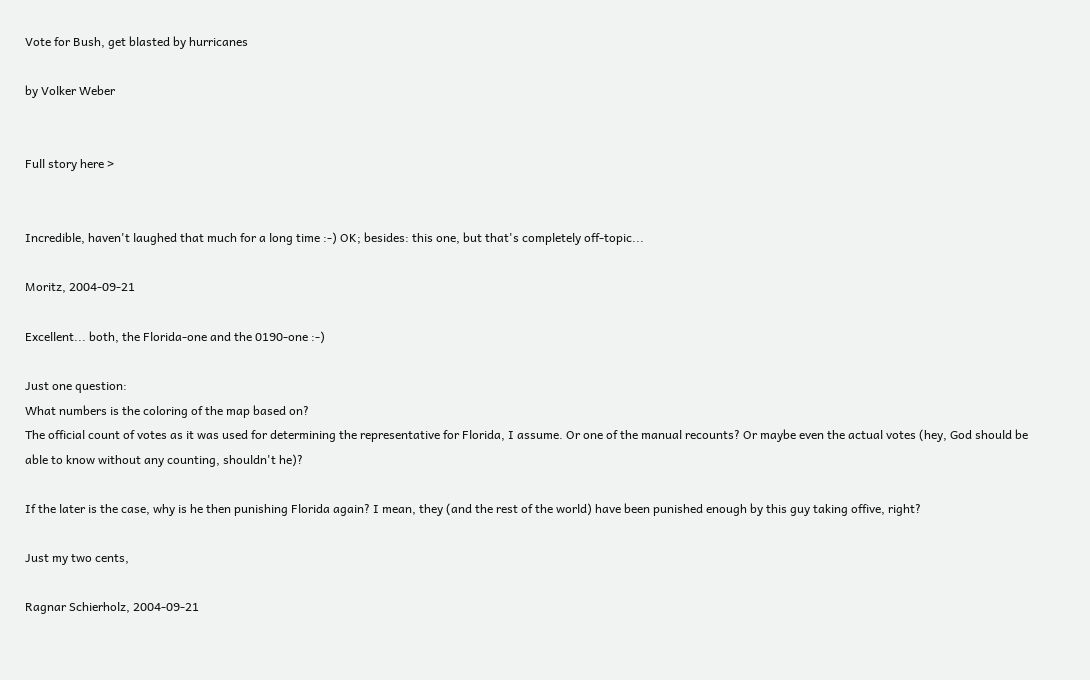Vote for Bush, get blasted by hurricanes

by Volker Weber


Full story here >


Incredible, haven't laughed that much for a long time :-) OK; besides: this one, but that's completely off-topic...

Moritz, 2004-09-21

Excellent... both, the Florida-one and the 0190-one :-)

Just one question:
What numbers is the coloring of the map based on?
The official count of votes as it was used for determining the representative for Florida, I assume. Or one of the manual recounts? Or maybe even the actual votes (hey, God should be able to know without any counting, shouldn't he)?

If the later is the case, why is he then punishing Florida again? I mean, they (and the rest of the world) have been punished enough by this guy taking offive, right?

Just my two cents,

Ragnar Schierholz, 2004-09-21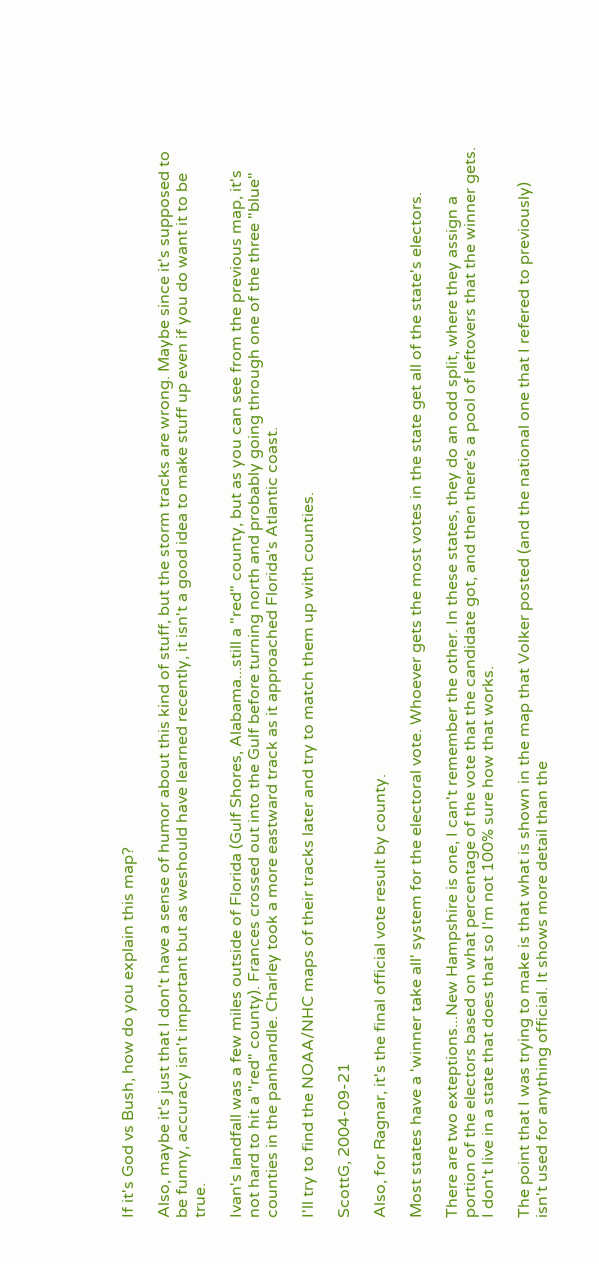If it's God vs Bush, how do you explain this map?

Also, maybe it's just that I don't have a sense of humor about this kind of stuff, but the storm tracks are wrong. Maybe since it's supposed to be funny, accuracy isn't important but as weshould have learned recently, it isn't a good idea to make stuff up even if you do want it to be true.

Ivan's landfall was a few miles outside of Florida (Gulf Shores, Alabama...still a "red" county, but as you can see from the previous map, it's not hard to hit a "red" county). Frances crossed out into the Gulf before turning north and probably going through one of the three "blue" counties in the panhandle. Charley took a more eastward track as it approached Florida's Atlantic coast.

I'll try to find the NOAA/NHC maps of their tracks later and try to match them up with counties.

ScottG, 2004-09-21

Also, for Ragnar, it's the final official vote result by county.

Most states have a 'winner take all' system for the electoral vote. Whoever gets the most votes in the state get all of the state's electors.

There are two exteptions...New Hampshire is one, I can't remember the other. In these states, they do an odd split, where they assign a portion of the electors based on what percentage of the vote that the candidate got, and then there's a pool of leftovers that the winner gets. I don't live in a state that does that so I'm not 100% sure how that works.

The point that I was trying to make is that what is shown in the map that Volker posted (and the national one that I refered to previously) isn't used for anything official. It shows more detail than the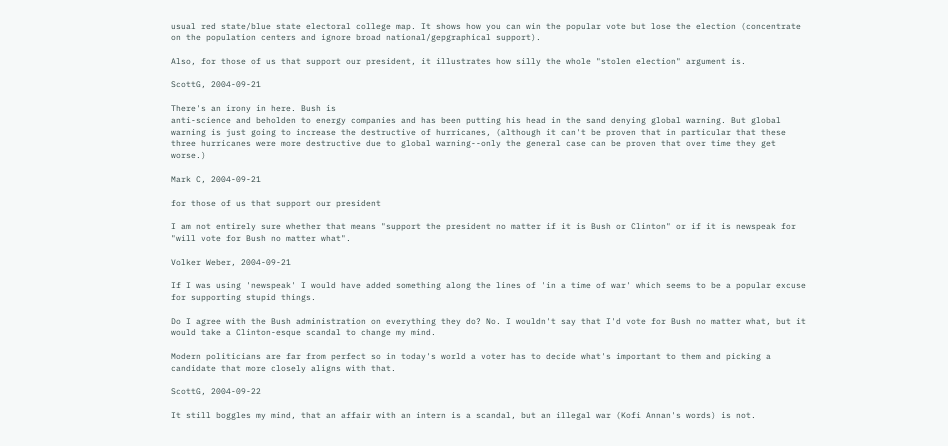usual red state/blue state electoral college map. It shows how you can win the popular vote but lose the election (concentrate on the population centers and ignore broad national/gepgraphical support).

Also, for those of us that support our president, it illustrates how silly the whole "stolen election" argument is.

ScottG, 2004-09-21

There's an irony in here. Bush is
anti-science and beholden to energy companies and has been putting his head in the sand denying global warning. But global warning is just going to increase the destructive of hurricanes, (although it can't be proven that in particular that these three hurricanes were more destructive due to global warning--only the general case can be proven that over time they get worse.)

Mark C, 2004-09-21

for those of us that support our president

I am not entirely sure whether that means "support the president no matter if it is Bush or Clinton" or if it is newspeak for "will vote for Bush no matter what".

Volker Weber, 2004-09-21

If I was using 'newspeak' I would have added something along the lines of 'in a time of war' which seems to be a popular excuse for supporting stupid things.

Do I agree with the Bush administration on everything they do? No. I wouldn't say that I'd vote for Bush no matter what, but it would take a Clinton-esque scandal to change my mind.

Modern politicians are far from perfect so in today's world a voter has to decide what's important to them and picking a candidate that more closely aligns with that.

ScottG, 2004-09-22

It still boggles my mind, that an affair with an intern is a scandal, but an illegal war (Kofi Annan's words) is not.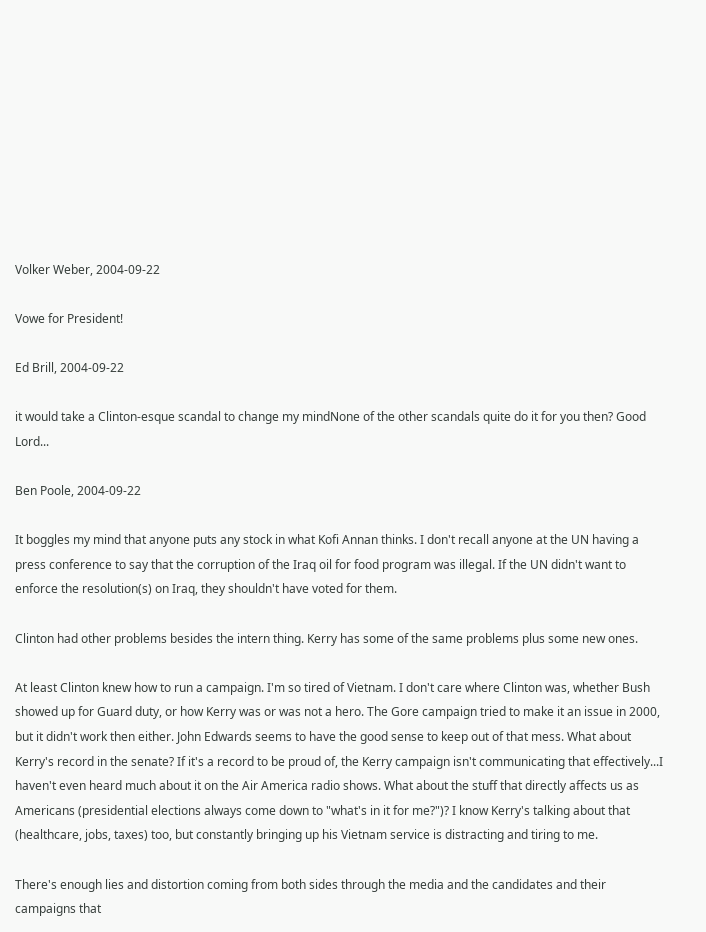Volker Weber, 2004-09-22

Vowe for President!

Ed Brill, 2004-09-22

it would take a Clinton-esque scandal to change my mindNone of the other scandals quite do it for you then? Good Lord...

Ben Poole, 2004-09-22

It boggles my mind that anyone puts any stock in what Kofi Annan thinks. I don't recall anyone at the UN having a press conference to say that the corruption of the Iraq oil for food program was illegal. If the UN didn't want to enforce the resolution(s) on Iraq, they shouldn't have voted for them.

Clinton had other problems besides the intern thing. Kerry has some of the same problems plus some new ones.

At least Clinton knew how to run a campaign. I'm so tired of Vietnam. I don't care where Clinton was, whether Bush showed up for Guard duty, or how Kerry was or was not a hero. The Gore campaign tried to make it an issue in 2000, but it didn't work then either. John Edwards seems to have the good sense to keep out of that mess. What about Kerry's record in the senate? If it's a record to be proud of, the Kerry campaign isn't communicating that effectively...I haven't even heard much about it on the Air America radio shows. What about the stuff that directly affects us as Americans (presidential elections always come down to "what's in it for me?")? I know Kerry's talking about that (healthcare, jobs, taxes) too, but constantly bringing up his Vietnam service is distracting and tiring to me.

There's enough lies and distortion coming from both sides through the media and the candidates and their campaigns that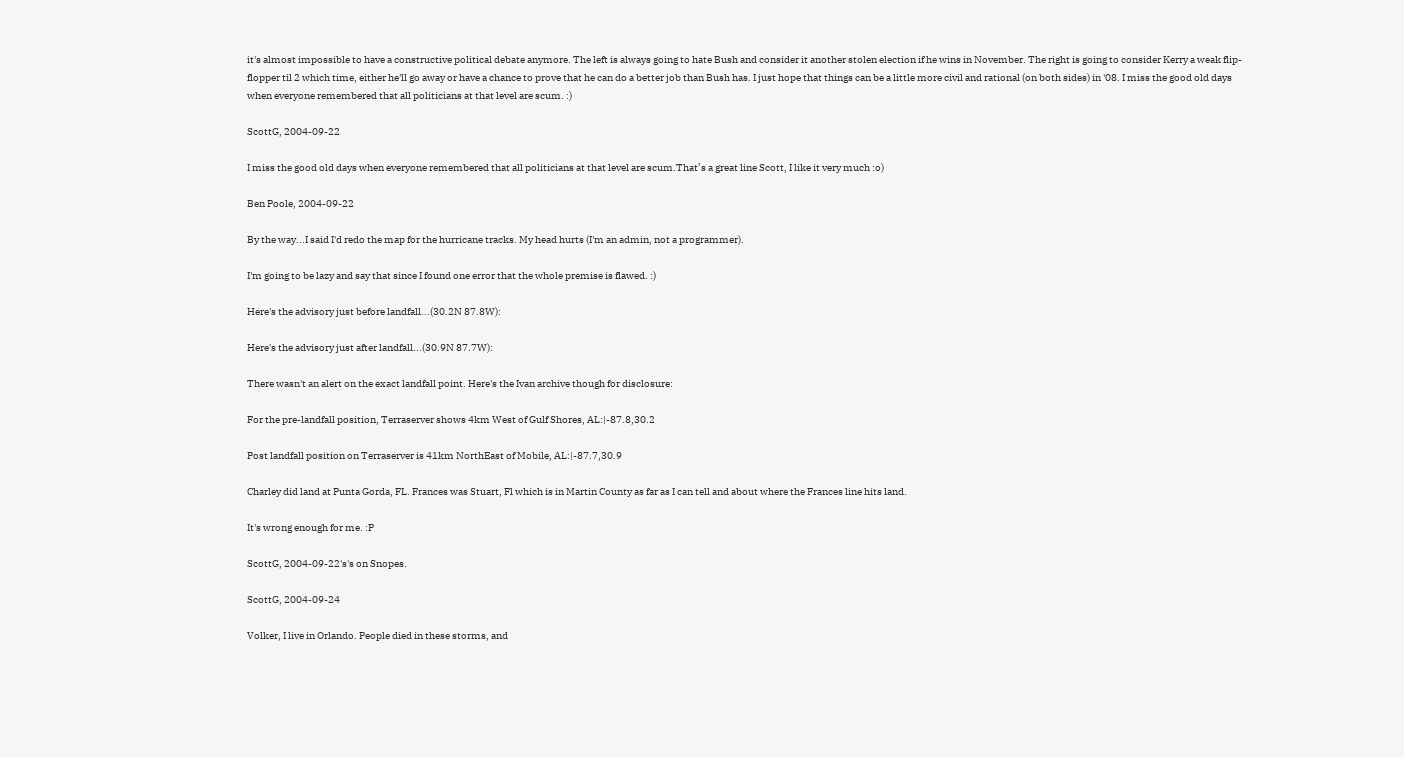it's almost impossible to have a constructive political debate anymore. The left is always going to hate Bush and consider it another stolen election if he wins in November. The right is going to consider Kerry a weak flip-flopper til 2 which time, either he'll go away or have a chance to prove that he can do a better job than Bush has. I just hope that things can be a little more civil and rational (on both sides) in '08. I miss the good old days when everyone remembered that all politicians at that level are scum. :)

ScottG, 2004-09-22

I miss the good old days when everyone remembered that all politicians at that level are scum.That’s a great line Scott, I like it very much :o)

Ben Poole, 2004-09-22

By the way...I said I'd redo the map for the hurricane tracks. My head hurts (I'm an admin, not a programmer).

I'm going to be lazy and say that since I found one error that the whole premise is flawed. :)

Here's the advisory just before landfall...(30.2N 87.8W):

Here's the advisory just after landfall...(30.9N 87.7W):

There wasn't an alert on the exact landfall point. Here's the Ivan archive though for disclosure:

For the pre-landfall position, Terraserver shows 4km West of Gulf Shores, AL:|-87.8,30.2

Post landfall position on Terraserver is 41km NorthEast of Mobile, AL:|-87.7,30.9

Charley did land at Punta Gorda, FL. Frances was Stuart, Fl which is in Martin County as far as I can tell and about where the Frances line hits land.

It's wrong enough for me. :P

ScottG, 2004-09-22's's on Snopes.

ScottG, 2004-09-24

Volker, I live in Orlando. People died in these storms, and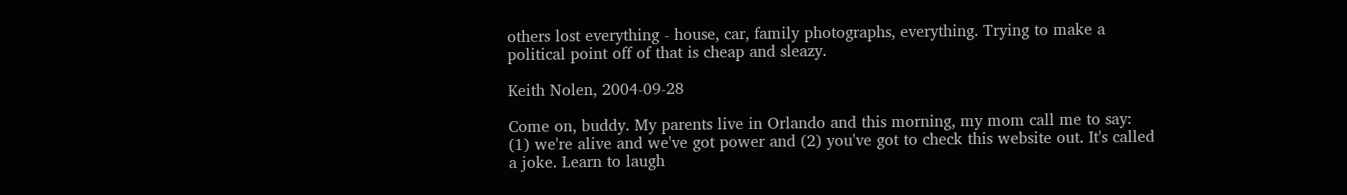others lost everything - house, car, family photographs, everything. Trying to make a political point off of that is cheap and sleazy.

Keith Nolen, 2004-09-28

Come on, buddy. My parents live in Orlando and this morning, my mom call me to say: (1) we're alive and we've got power and (2) you've got to check this website out. It's called a joke. Learn to laugh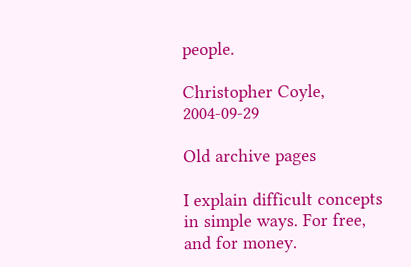people.

Christopher Coyle, 2004-09-29

Old archive pages

I explain difficult concepts in simple ways. For free, and for money.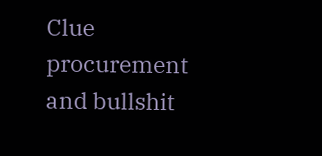Clue procurement and bullshit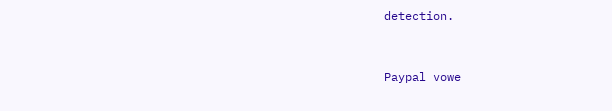detection.


Paypal vowe